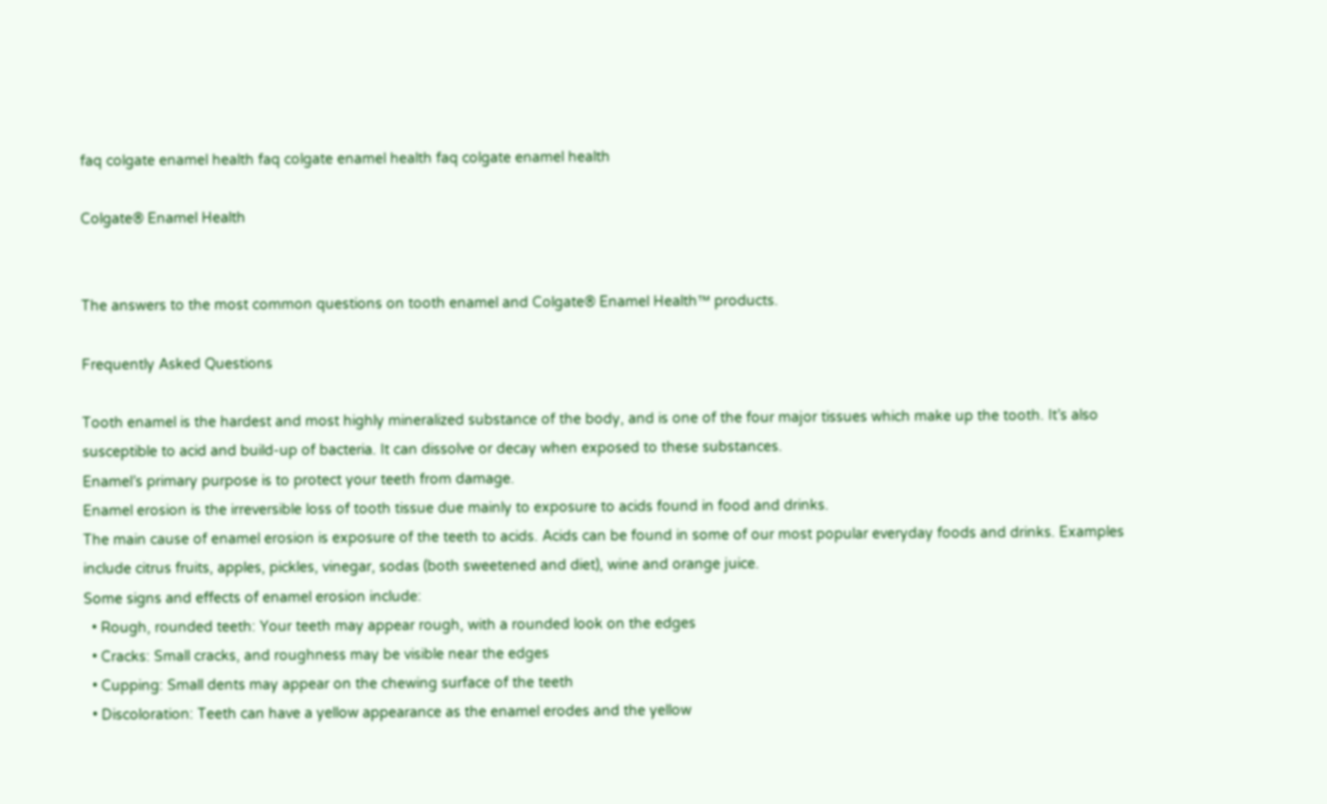faq colgate enamel health faq colgate enamel health faq colgate enamel health

Colgate® Enamel Health


The answers to the most common questions on tooth enamel and Colgate® Enamel Health™ products.

Frequently Asked Questions

Tooth enamel is the hardest and most highly mineralized substance of the body, and is one of the four major tissues which make up the tooth. It’s also susceptible to acid and build-up of bacteria. It can dissolve or decay when exposed to these substances.
Enamel’s primary purpose is to protect your teeth from damage.
Enamel erosion is the irreversible loss of tooth tissue due mainly to exposure to acids found in food and drinks.
The main cause of enamel erosion is exposure of the teeth to acids. Acids can be found in some of our most popular everyday foods and drinks. Examples include citrus fruits, apples, pickles, vinegar, sodas (both sweetened and diet), wine and orange juice.
Some signs and effects of enamel erosion include:
  • Rough, rounded teeth: Your teeth may appear rough, with a rounded look on the edges
  • Cracks: Small cracks, and roughness may be visible near the edges
  • Cupping: Small dents may appear on the chewing surface of the teeth
  • Discoloration: Teeth can have a yellow appearance as the enamel erodes and the yellow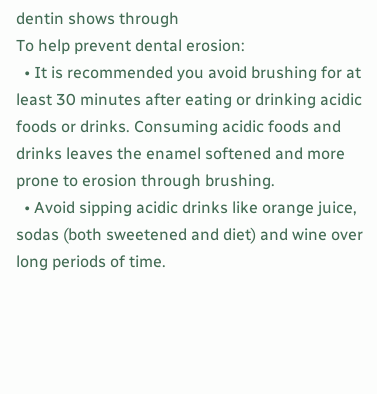dentin shows through
To help prevent dental erosion:
  • It is recommended you avoid brushing for at least 30 minutes after eating or drinking acidic foods or drinks. Consuming acidic foods and drinks leaves the enamel softened and more prone to erosion through brushing.
  • Avoid sipping acidic drinks like orange juice, sodas (both sweetened and diet) and wine over long periods of time.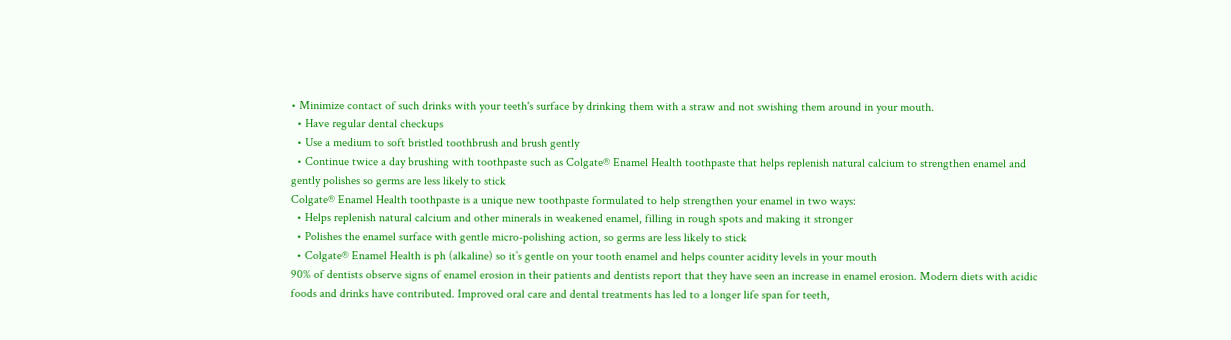• Minimize contact of such drinks with your teeth's surface by drinking them with a straw and not swishing them around in your mouth.
  • Have regular dental checkups
  • Use a medium to soft bristled toothbrush and brush gently
  • Continue twice a day brushing with toothpaste such as Colgate® Enamel Health toothpaste that helps replenish natural calcium to strengthen enamel and gently polishes so germs are less likely to stick
Colgate® Enamel Health toothpaste is a unique new toothpaste formulated to help strengthen your enamel in two ways:
  • Helps replenish natural calcium and other minerals in weakened enamel, filling in rough spots and making it stronger
  • Polishes the enamel surface with gentle micro-polishing action, so germs are less likely to stick
  • Colgate® Enamel Health is ph (alkaline) so it’s gentle on your tooth enamel and helps counter acidity levels in your mouth
90% of dentists observe signs of enamel erosion in their patients and dentists report that they have seen an increase in enamel erosion. Modern diets with acidic foods and drinks have contributed. Improved oral care and dental treatments has led to a longer life span for teeth,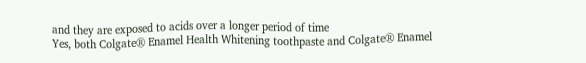and they are exposed to acids over a longer period of time
Yes, both Colgate® Enamel Health Whitening toothpaste and Colgate® Enamel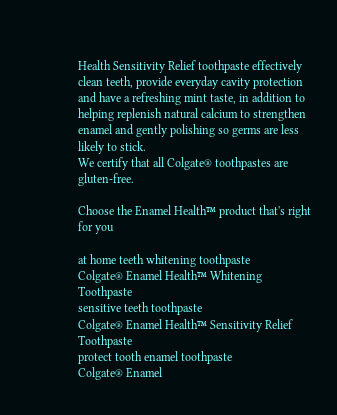Health Sensitivity Relief toothpaste effectively clean teeth, provide everyday cavity protection and have a refreshing mint taste, in addition to helping replenish natural calcium to strengthen enamel and gently polishing so germs are less likely to stick.
We certify that all Colgate® toothpastes are gluten-free.

Choose the Enamel Health™ product that's right for you

at home teeth whitening toothpaste
Colgate® Enamel Health™ Whitening Toothpaste
sensitive teeth toothpaste
Colgate® Enamel Health™ Sensitivity Relief Toothpaste
protect tooth enamel toothpaste
Colgate® Enamel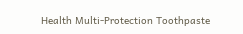Health Multi-Protection Toothpaste